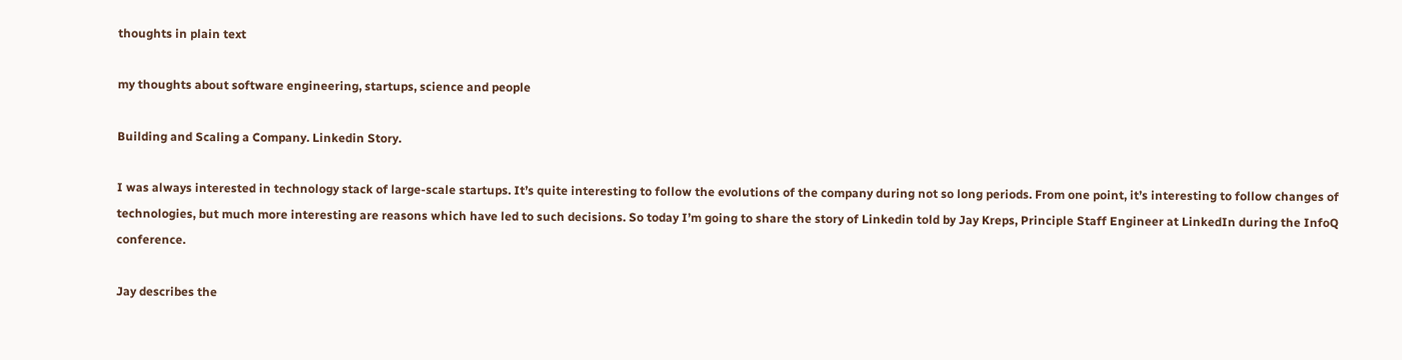thoughts in plain text

my thoughts about software engineering, startups, science and people

Building and Scaling a Company. Linkedin Story.

I was always interested in technology stack of large-scale startups. It’s quite interesting to follow the evolutions of the company during not so long periods. From one point, it’s interesting to follow changes of technologies, but much more interesting are reasons which have led to such decisions. So today I’m going to share the story of Linkedin told by Jay Kreps, Principle Staff Engineer at LinkedIn during the InfoQ conference.

Jay describes the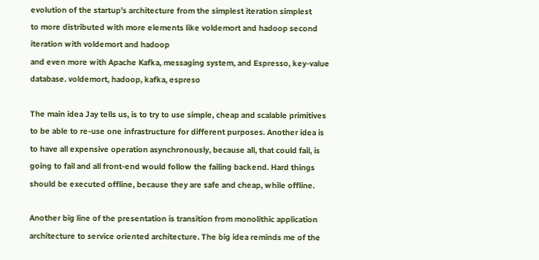evolution of the startup’s architecture from the simplest iteration simplest
to more distributed with more elements like voldemort and hadoop second iteration with voldemort and hadoop
and even more with Apache Kafka, messaging system, and Espresso, key-value database. voldemort, hadoop, kafka, espreso

The main idea Jay tells us, is to try to use simple, cheap and scalable primitives to be able to re-use one infrastructure for different purposes. Another idea is to have all expensive operation asynchronously, because all, that could fail, is going to fail and all front-end would follow the failing backend. Hard things should be executed offline, because they are safe and cheap, while offline.

Another big line of the presentation is transition from monolithic application architecture to service oriented architecture. The big idea reminds me of the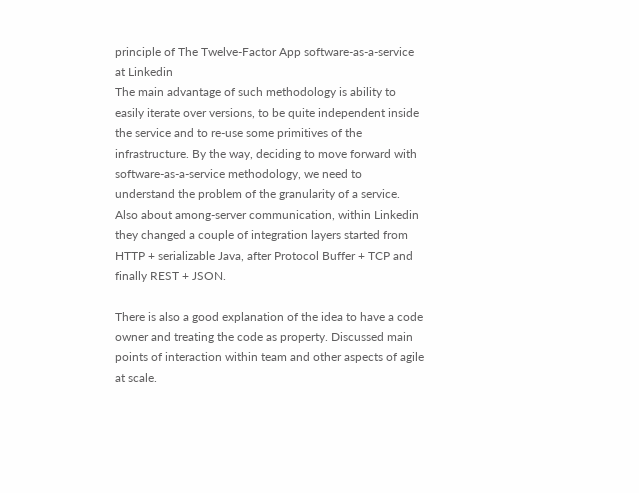principle of The Twelve-Factor App software-as-a-service at Linkedin
The main advantage of such methodology is ability to easily iterate over versions, to be quite independent inside the service and to re-use some primitives of the infrastructure. By the way, deciding to move forward with software-as-a-service methodology, we need to understand the problem of the granularity of a service. Also about among-server communication, within Linkedin they changed a couple of integration layers started from HTTP + serializable Java, after Protocol Buffer + TCP and finally REST + JSON.

There is also a good explanation of the idea to have a code owner and treating the code as property. Discussed main points of interaction within team and other aspects of agile at scale.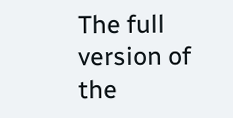The full version of the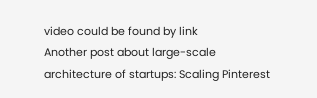video could be found by link
Another post about large-scale architecture of startups: Scaling Pinterest